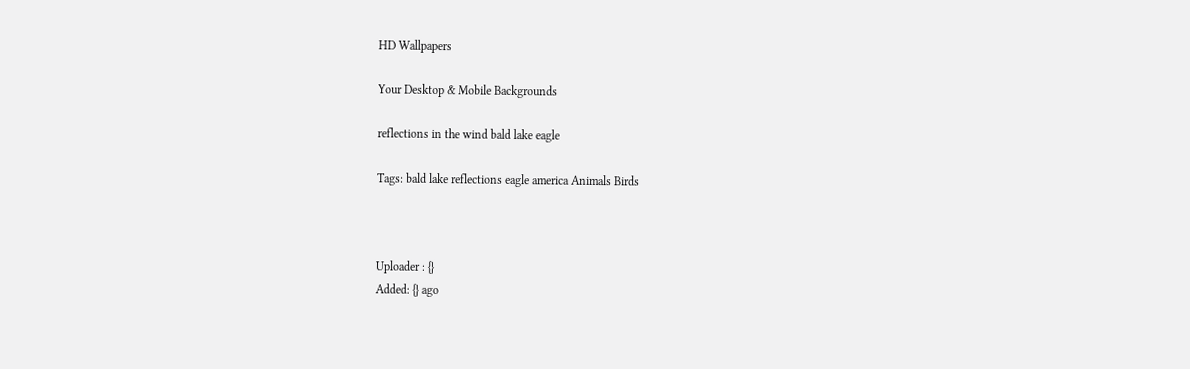HD Wallpapers

Your Desktop & Mobile Backgrounds

reflections in the wind bald lake eagle

Tags: bald lake reflections eagle america Animals Birds



Uploader : {}
Added: {} ago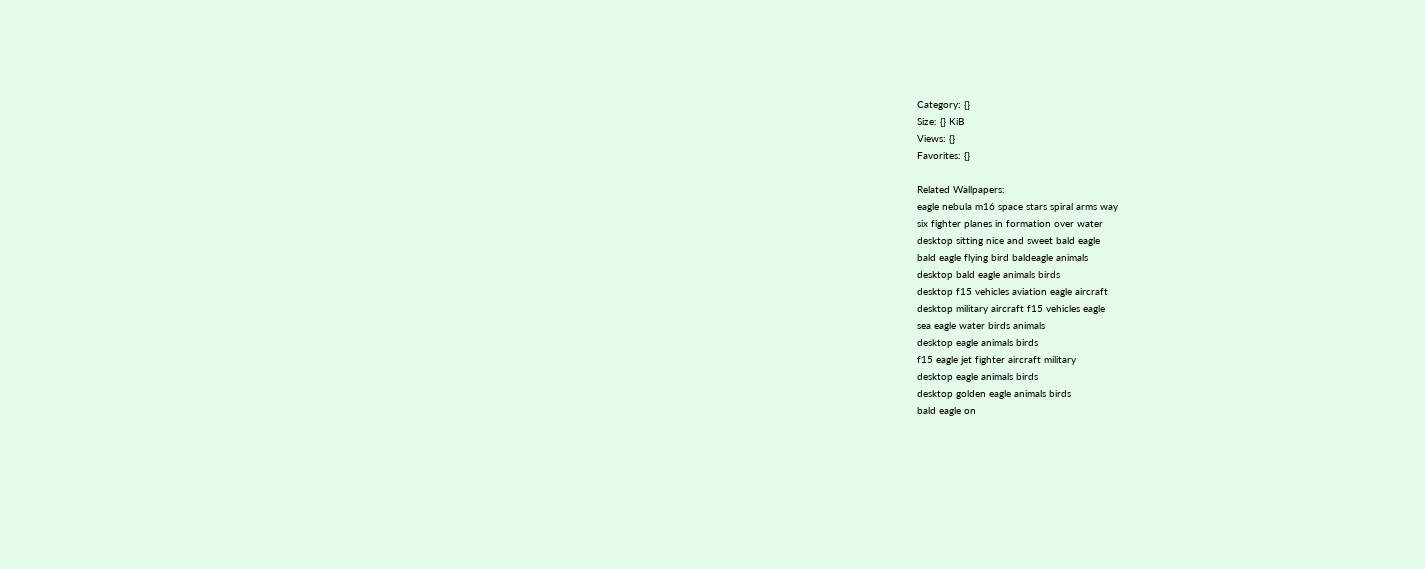Category: {}
Size: {} KiB
Views: {}
Favorites: {}

Related Wallpapers:
eagle nebula m16 space stars spiral arms way
six fighter planes in formation over water
desktop sitting nice and sweet bald eagle
bald eagle flying bird baldeagle animals
desktop bald eagle animals birds
desktop f15 vehicles aviation eagle aircraft
desktop military aircraft f15 vehicles eagle
sea eagle water birds animals
desktop eagle animals birds
f15 eagle jet fighter aircraft military
desktop eagle animals birds
desktop golden eagle animals birds
bald eagle on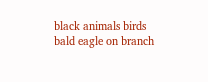black animals birds
bald eagle on branch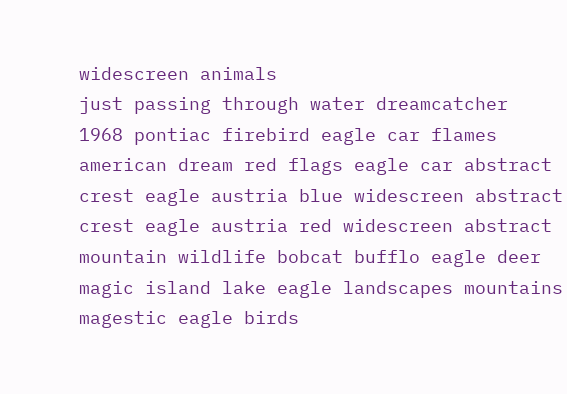widescreen animals
just passing through water dreamcatcher
1968 pontiac firebird eagle car flames
american dream red flags eagle car abstract
crest eagle austria blue widescreen abstract
crest eagle austria red widescreen abstract
mountain wildlife bobcat bufflo eagle deer
magic island lake eagle landscapes mountains
magestic eagle birds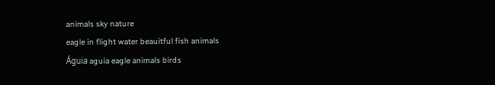animals sky nature
eagle in flight water beauitful fish animals
Águia aguia eagle animals birds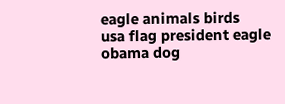eagle animals birds
usa flag president eagle obama dog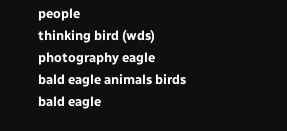people
thinking bird (wds) photography eagle
bald eagle animals birds
bald eagle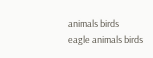animals birds
eagle animals birds